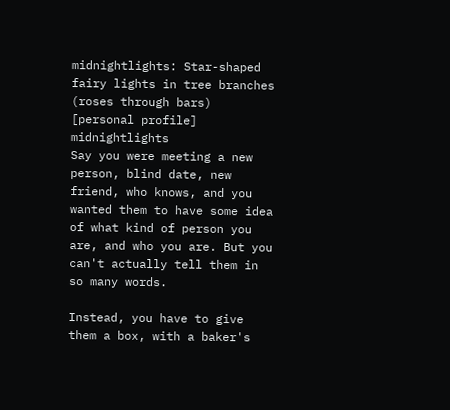midnightlights: Star-shaped fairy lights in tree branches (roses through bars)
[personal profile] midnightlights
Say you were meeting a new person, blind date, new friend, who knows, and you wanted them to have some idea of what kind of person you are, and who you are. But you can't actually tell them in so many words.

Instead, you have to give them a box, with a baker's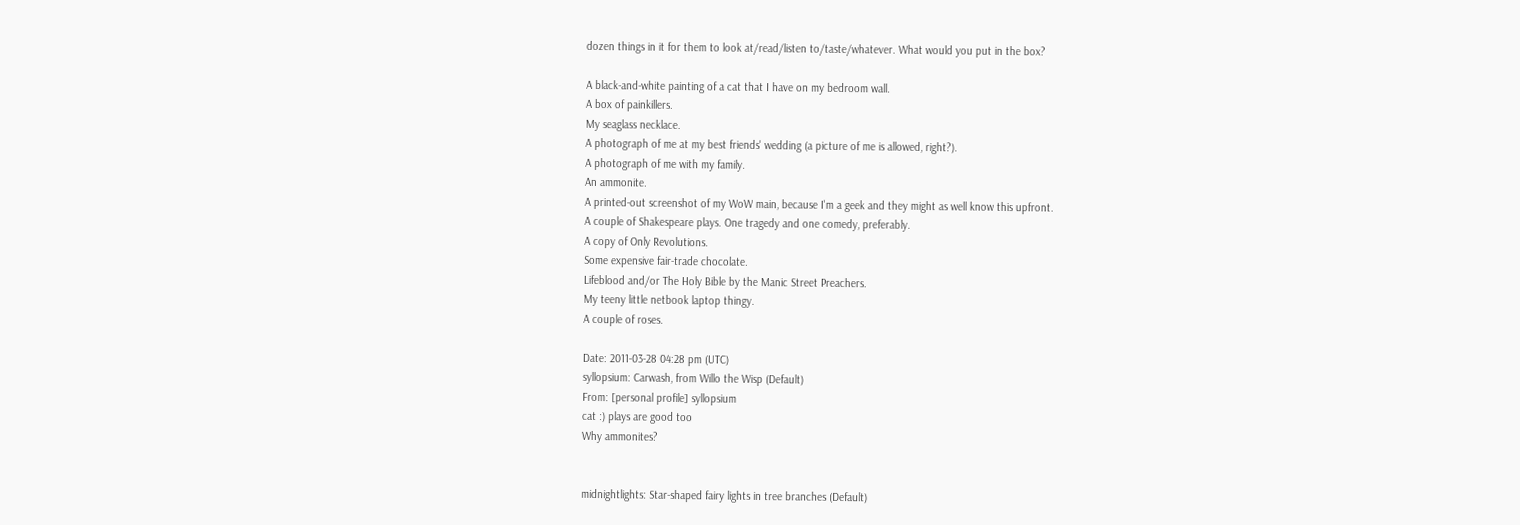dozen things in it for them to look at/read/listen to/taste/whatever. What would you put in the box?

A black-and-white painting of a cat that I have on my bedroom wall.
A box of painkillers.
My seaglass necklace.
A photograph of me at my best friends' wedding (a picture of me is allowed, right?).
A photograph of me with my family.
An ammonite.
A printed-out screenshot of my WoW main, because I'm a geek and they might as well know this upfront.
A couple of Shakespeare plays. One tragedy and one comedy, preferably.
A copy of Only Revolutions.
Some expensive fair-trade chocolate.
Lifeblood and/or The Holy Bible by the Manic Street Preachers.
My teeny little netbook laptop thingy.
A couple of roses.

Date: 2011-03-28 04:28 pm (UTC)
syllopsium: Carwash, from Willo the Wisp (Default)
From: [personal profile] syllopsium
cat :) plays are good too
Why ammonites?


midnightlights: Star-shaped fairy lights in tree branches (Default)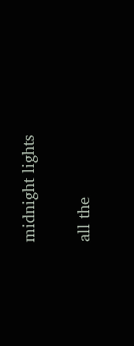midnight lights

all the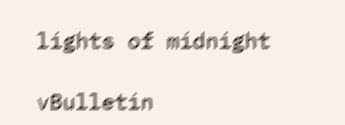lights of midnight

vBulletin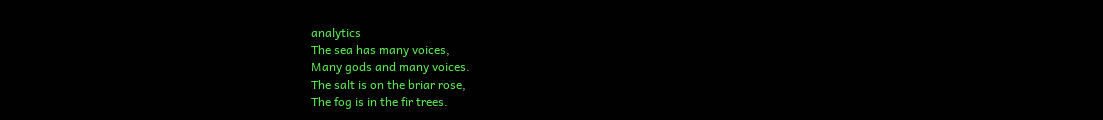analytics
The sea has many voices,
Many gods and many voices.
The salt is on the briar rose,
The fog is in the fir trees.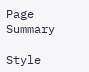Page Summary

Style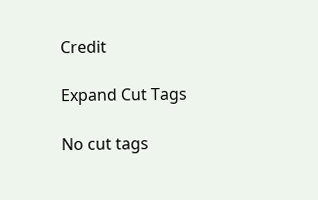Credit

Expand Cut Tags

No cut tags